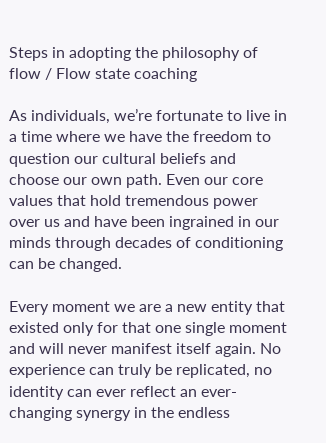Steps in adopting the philosophy of flow / Flow state coaching

As individuals, we’re fortunate to live in a time where we have the freedom to question our cultural beliefs and choose our own path. Even our core values that hold tremendous power over us and have been ingrained in our minds through decades of conditioning can be changed.

Every moment we are a new entity that existed only for that one single moment and will never manifest itself again. No experience can truly be replicated, no identity can ever reflect an ever-changing synergy in the endless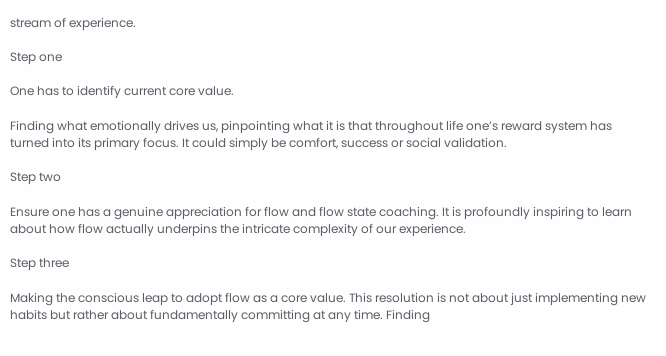stream of experience.

Step one

One has to identify current core value.

Finding what emotionally drives us, pinpointing what it is that throughout life one’s reward system has turned into its primary focus. It could simply be comfort, success or social validation.

Step two

Ensure one has a genuine appreciation for flow and flow state coaching. It is profoundly inspiring to learn about how flow actually underpins the intricate complexity of our experience.

Step three

Making the conscious leap to adopt flow as a core value. This resolution is not about just implementing new habits but rather about fundamentally committing at any time. Finding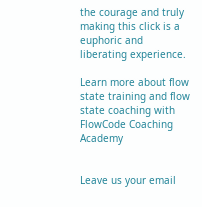the courage and truly making this click is a euphoric and liberating experience.

Learn more about flow state training and flow state coaching with FlowCode Coaching Academy


Leave us your email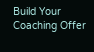Build Your Coaching Offer